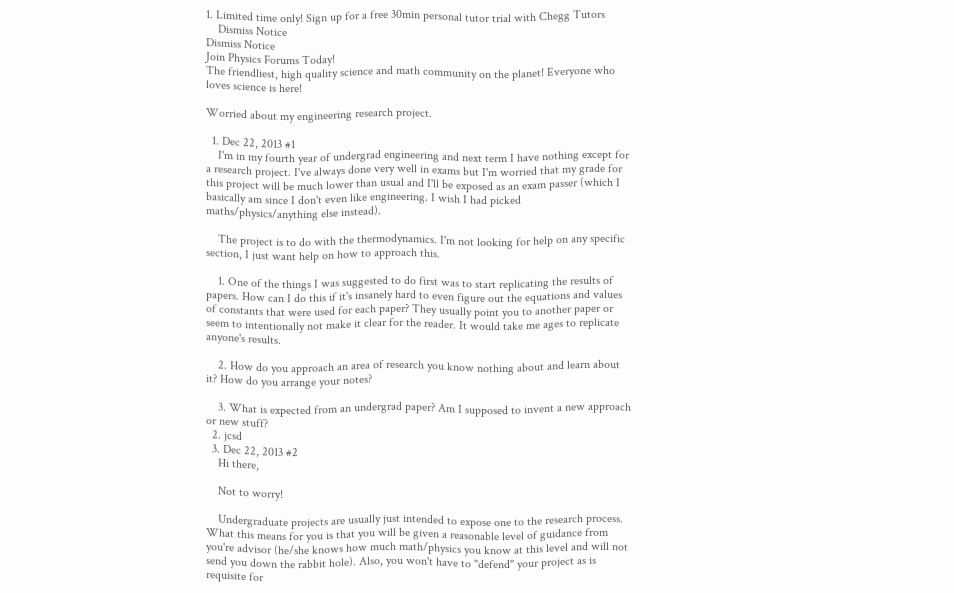1. Limited time only! Sign up for a free 30min personal tutor trial with Chegg Tutors
    Dismiss Notice
Dismiss Notice
Join Physics Forums Today!
The friendliest, high quality science and math community on the planet! Everyone who loves science is here!

Worried about my engineering research project.

  1. Dec 22, 2013 #1
    I'm in my fourth year of undergrad engineering and next term I have nothing except for a research project. I've always done very well in exams but I'm worried that my grade for this project will be much lower than usual and I'll be exposed as an exam passer (which I basically am since I don't even like engineering. I wish I had picked maths/physics/anything else instead).

    The project is to do with the thermodynamics. I'm not looking for help on any specific section, I just want help on how to approach this.

    1. One of the things I was suggested to do first was to start replicating the results of papers. How can I do this if it's insanely hard to even figure out the equations and values of constants that were used for each paper? They usually point you to another paper or seem to intentionally not make it clear for the reader. It would take me ages to replicate anyone's results.

    2. How do you approach an area of research you know nothing about and learn about it? How do you arrange your notes?

    3. What is expected from an undergrad paper? Am I supposed to invent a new approach or new stuff?
  2. jcsd
  3. Dec 22, 2013 #2
    Hi there,

    Not to worry!

    Undergraduate projects are usually just intended to expose one to the research process. What this means for you is that you will be given a reasonable level of guidance from you're advisor (he/she knows how much math/physics you know at this level and will not send you down the rabbit hole). Also, you won't have to "defend" your project as is requisite for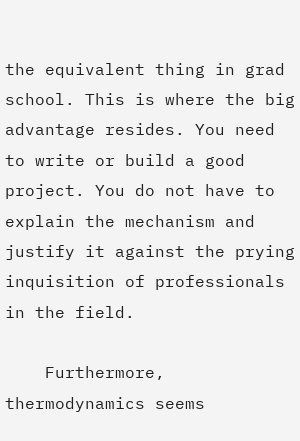the equivalent thing in grad school. This is where the big advantage resides. You need to write or build a good project. You do not have to explain the mechanism and justify it against the prying inquisition of professionals in the field.

    Furthermore, thermodynamics seems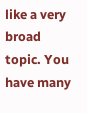like a very broad topic. You have many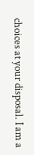choices at your disposal. I am a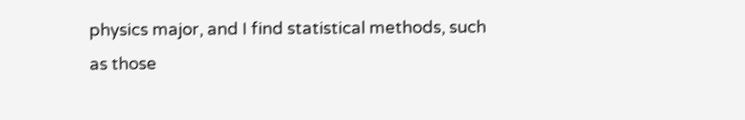physics major, and I find statistical methods, such as those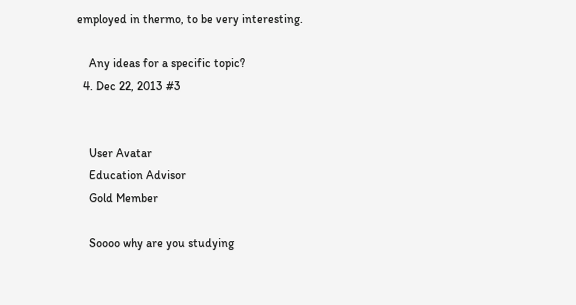employed in thermo, to be very interesting.

    Any ideas for a specific topic?
  4. Dec 22, 2013 #3


    User Avatar
    Education Advisor
    Gold Member

    Soooo why are you studying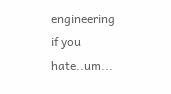engineering if you hate..um...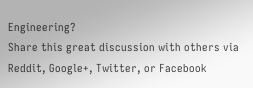Engineering?
Share this great discussion with others via Reddit, Google+, Twitter, or Facebook